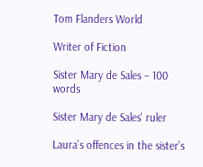Tom Flanders World

Writer of Fiction

Sister Mary de Sales – 100 words

Sister Mary de Sales' ruler

Laura’s offences in the sister’s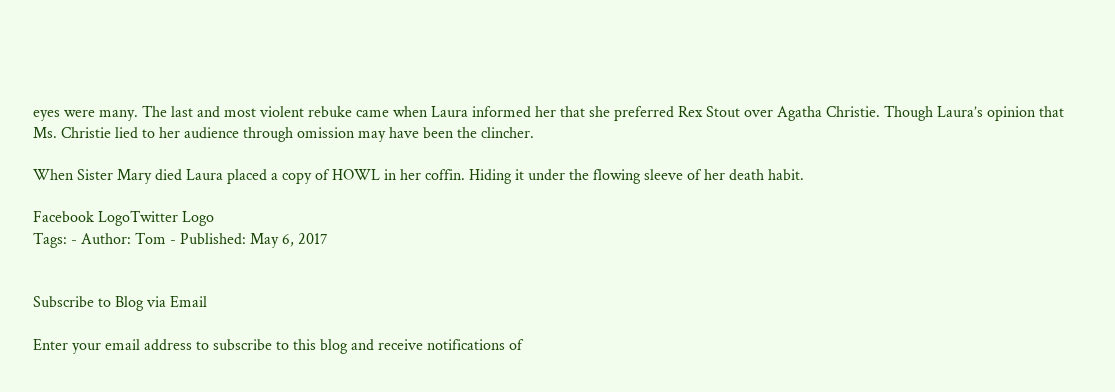eyes were many. The last and most violent rebuke came when Laura informed her that she preferred Rex Stout over Agatha Christie. Though Laura’s opinion that Ms. Christie lied to her audience through omission may have been the clincher.

When Sister Mary died Laura placed a copy of HOWL in her coffin. Hiding it under the flowing sleeve of her death habit.

Facebook LogoTwitter Logo
Tags: - Author: Tom - Published: May 6, 2017


Subscribe to Blog via Email

Enter your email address to subscribe to this blog and receive notifications of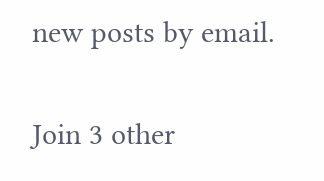new posts by email.

Join 3 other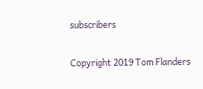subscribers

Copyright 2019 Tom Flanders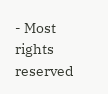- Most rights reserved